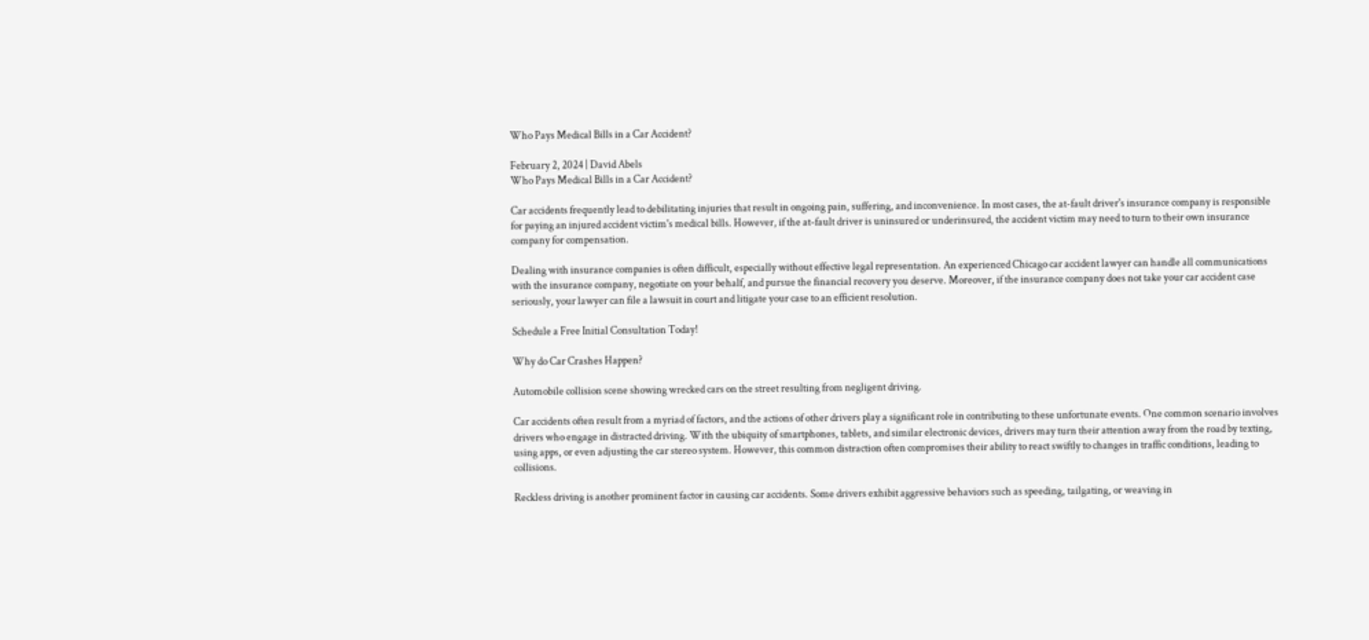Who Pays Medical Bills in a Car Accident?

February 2, 2024 | David Abels
Who Pays Medical Bills in a Car Accident?

Car accidents frequently lead to debilitating injuries that result in ongoing pain, suffering, and inconvenience. In most cases, the at-fault driver's insurance company is responsible for paying an injured accident victim's medical bills. However, if the at-fault driver is uninsured or underinsured, the accident victim may need to turn to their own insurance company for compensation.

Dealing with insurance companies is often difficult, especially without effective legal representation. An experienced Chicago car accident lawyer can handle all communications with the insurance company, negotiate on your behalf, and pursue the financial recovery you deserve. Moreover, if the insurance company does not take your car accident case seriously, your lawyer can file a lawsuit in court and litigate your case to an efficient resolution.

Schedule a Free Initial Consultation Today!

Why do Car Crashes Happen?

Automobile collision scene showing wrecked cars on the street resulting from negligent driving.

Car accidents often result from a myriad of factors, and the actions of other drivers play a significant role in contributing to these unfortunate events. One common scenario involves drivers who engage in distracted driving. With the ubiquity of smartphones, tablets, and similar electronic devices, drivers may turn their attention away from the road by texting, using apps, or even adjusting the car stereo system. However, this common distraction often compromises their ability to react swiftly to changes in traffic conditions, leading to collisions.

Reckless driving is another prominent factor in causing car accidents. Some drivers exhibit aggressive behaviors such as speeding, tailgating, or weaving in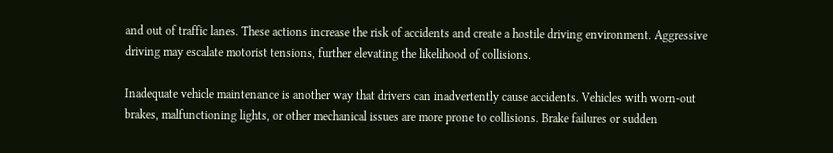and out of traffic lanes. These actions increase the risk of accidents and create a hostile driving environment. Aggressive driving may escalate motorist tensions, further elevating the likelihood of collisions.

Inadequate vehicle maintenance is another way that drivers can inadvertently cause accidents. Vehicles with worn-out brakes, malfunctioning lights, or other mechanical issues are more prone to collisions. Brake failures or sudden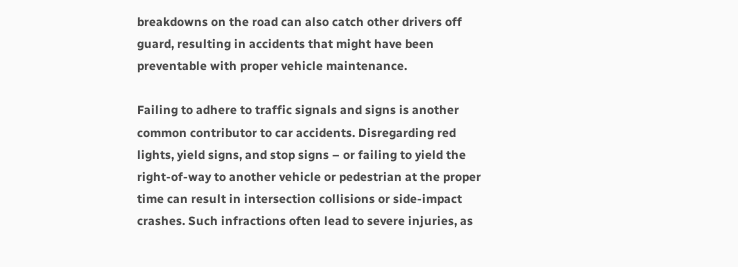breakdowns on the road can also catch other drivers off guard, resulting in accidents that might have been preventable with proper vehicle maintenance.

Failing to adhere to traffic signals and signs is another common contributor to car accidents. Disregarding red lights, yield signs, and stop signs – or failing to yield the right-of-way to another vehicle or pedestrian at the proper time can result in intersection collisions or side-impact crashes. Such infractions often lead to severe injuries, as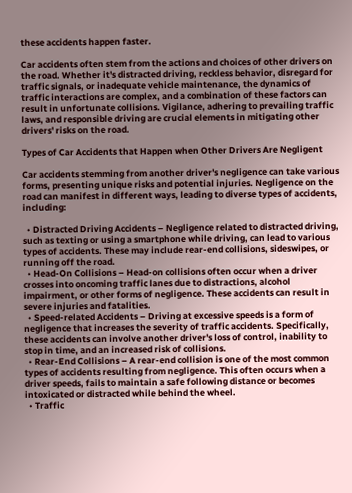these accidents happen faster.

Car accidents often stem from the actions and choices of other drivers on the road. Whether it's distracted driving, reckless behavior, disregard for traffic signals, or inadequate vehicle maintenance, the dynamics of traffic interactions are complex, and a combination of these factors can result in unfortunate collisions. Vigilance, adhering to prevailing traffic laws, and responsible driving are crucial elements in mitigating other drivers' risks on the road.

Types of Car Accidents that Happen when Other Drivers Are Negligent

Car accidents stemming from another driver's negligence can take various forms, presenting unique risks and potential injuries. Negligence on the road can manifest in different ways, leading to diverse types of accidents, including:

  • Distracted Driving Accidents – Negligence related to distracted driving, such as texting or using a smartphone while driving, can lead to various types of accidents. These may include rear-end collisions, sideswipes, or running off the road.
  • Head-On Collisions – Head-on collisions often occur when a driver crosses into oncoming traffic lanes due to distractions, alcohol impairment, or other forms of negligence. These accidents can result in severe injuries and fatalities.
  • Speed-related Accidents – Driving at excessive speeds is a form of negligence that increases the severity of traffic accidents. Specifically, these accidents can involve another driver's loss of control, inability to stop in time, and an increased risk of collisions.
  • Rear-End Collisions – A rear-end collision is one of the most common types of accidents resulting from negligence. This often occurs when a driver speeds, fails to maintain a safe following distance or becomes intoxicated or distracted while behind the wheel.
  • Traffic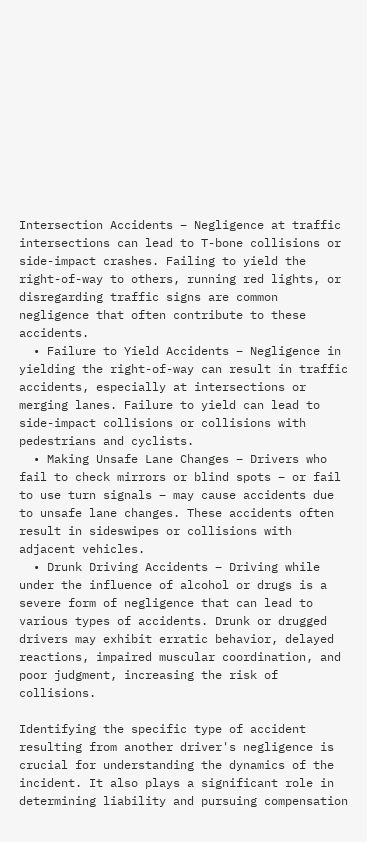Intersection Accidents – Negligence at traffic intersections can lead to T-bone collisions or side-impact crashes. Failing to yield the right-of-way to others, running red lights, or disregarding traffic signs are common negligence that often contribute to these accidents.
  • Failure to Yield Accidents – Negligence in yielding the right-of-way can result in traffic accidents, especially at intersections or merging lanes. Failure to yield can lead to side-impact collisions or collisions with pedestrians and cyclists.
  • Making Unsafe Lane Changes – Drivers who fail to check mirrors or blind spots – or fail to use turn signals – may cause accidents due to unsafe lane changes. These accidents often result in sideswipes or collisions with adjacent vehicles.
  • Drunk Driving Accidents – Driving while under the influence of alcohol or drugs is a severe form of negligence that can lead to various types of accidents. Drunk or drugged drivers may exhibit erratic behavior, delayed reactions, impaired muscular coordination, and poor judgment, increasing the risk of collisions.

Identifying the specific type of accident resulting from another driver's negligence is crucial for understanding the dynamics of the incident. It also plays a significant role in determining liability and pursuing compensation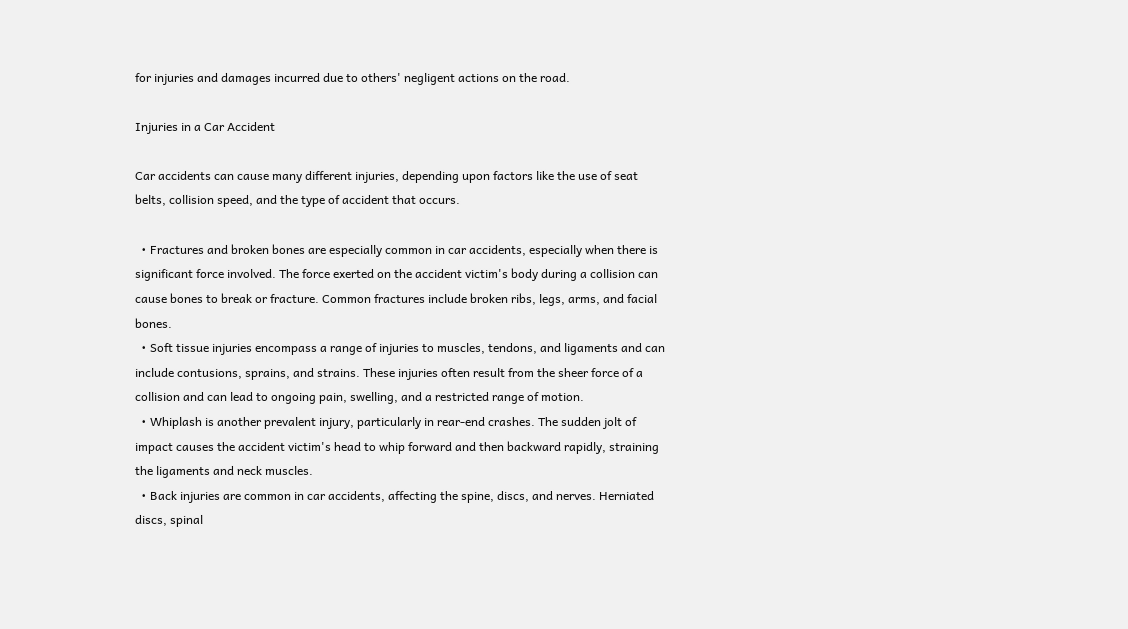for injuries and damages incurred due to others' negligent actions on the road.

Injuries in a Car Accident

Car accidents can cause many different injuries, depending upon factors like the use of seat belts, collision speed, and the type of accident that occurs.

  • Fractures and broken bones are especially common in car accidents, especially when there is significant force involved. The force exerted on the accident victim's body during a collision can cause bones to break or fracture. Common fractures include broken ribs, legs, arms, and facial bones.
  • Soft tissue injuries encompass a range of injuries to muscles, tendons, and ligaments and can include contusions, sprains, and strains. These injuries often result from the sheer force of a collision and can lead to ongoing pain, swelling, and a restricted range of motion.
  • Whiplash is another prevalent injury, particularly in rear-end crashes. The sudden jolt of impact causes the accident victim's head to whip forward and then backward rapidly, straining the ligaments and neck muscles.
  • Back injuries are common in car accidents, affecting the spine, discs, and nerves. Herniated discs, spinal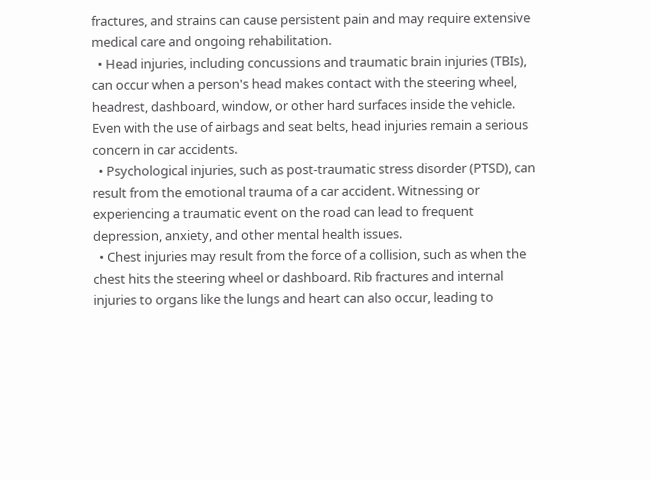fractures, and strains can cause persistent pain and may require extensive medical care and ongoing rehabilitation.
  • Head injuries, including concussions and traumatic brain injuries (TBIs), can occur when a person's head makes contact with the steering wheel, headrest, dashboard, window, or other hard surfaces inside the vehicle. Even with the use of airbags and seat belts, head injuries remain a serious concern in car accidents.
  • Psychological injuries, such as post-traumatic stress disorder (PTSD), can result from the emotional trauma of a car accident. Witnessing or experiencing a traumatic event on the road can lead to frequent depression, anxiety, and other mental health issues.
  • Chest injuries may result from the force of a collision, such as when the chest hits the steering wheel or dashboard. Rib fractures and internal injuries to organs like the lungs and heart can also occur, leading to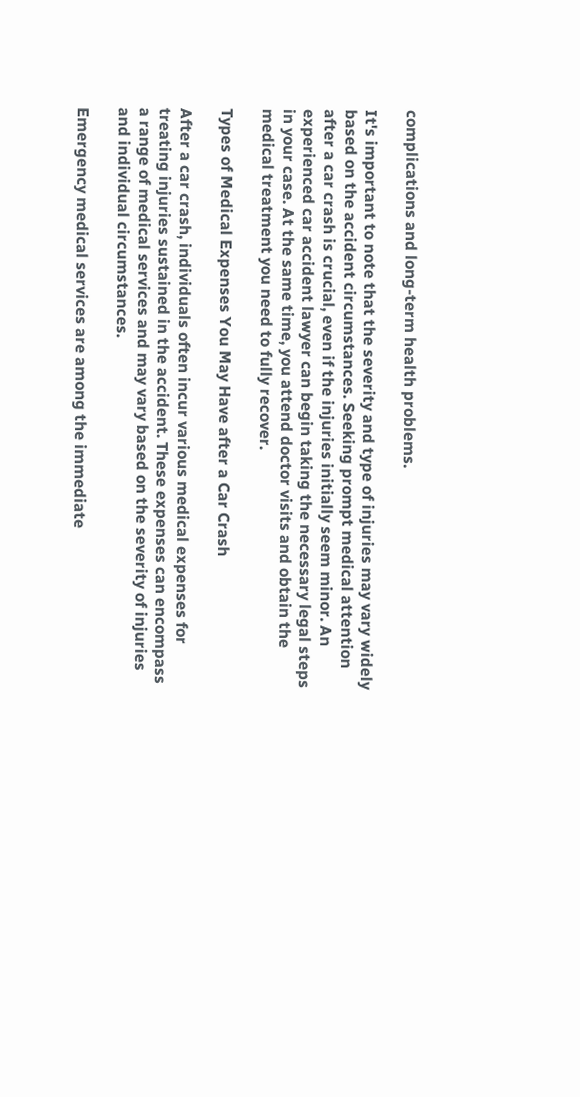complications and long-term health problems.

It's important to note that the severity and type of injuries may vary widely based on the accident circumstances. Seeking prompt medical attention after a car crash is crucial, even if the injuries initially seem minor. An experienced car accident lawyer can begin taking the necessary legal steps in your case. At the same time, you attend doctor visits and obtain the medical treatment you need to fully recover.

Types of Medical Expenses You May Have after a Car Crash

After a car crash, individuals often incur various medical expenses for treating injuries sustained in the accident. These expenses can encompass a range of medical services and may vary based on the severity of injuries and individual circumstances.

Emergency medical services are among the immediate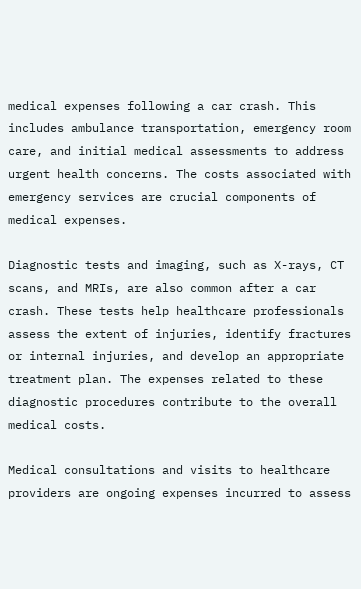medical expenses following a car crash. This includes ambulance transportation, emergency room care, and initial medical assessments to address urgent health concerns. The costs associated with emergency services are crucial components of medical expenses.

Diagnostic tests and imaging, such as X-rays, CT scans, and MRIs, are also common after a car crash. These tests help healthcare professionals assess the extent of injuries, identify fractures or internal injuries, and develop an appropriate treatment plan. The expenses related to these diagnostic procedures contribute to the overall medical costs.

Medical consultations and visits to healthcare providers are ongoing expenses incurred to assess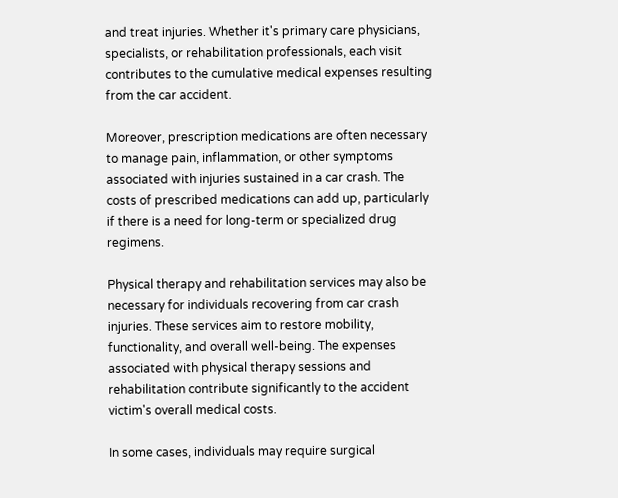and treat injuries. Whether it's primary care physicians, specialists, or rehabilitation professionals, each visit contributes to the cumulative medical expenses resulting from the car accident.

Moreover, prescription medications are often necessary to manage pain, inflammation, or other symptoms associated with injuries sustained in a car crash. The costs of prescribed medications can add up, particularly if there is a need for long-term or specialized drug regimens.

Physical therapy and rehabilitation services may also be necessary for individuals recovering from car crash injuries. These services aim to restore mobility, functionality, and overall well-being. The expenses associated with physical therapy sessions and rehabilitation contribute significantly to the accident victim's overall medical costs.

In some cases, individuals may require surgical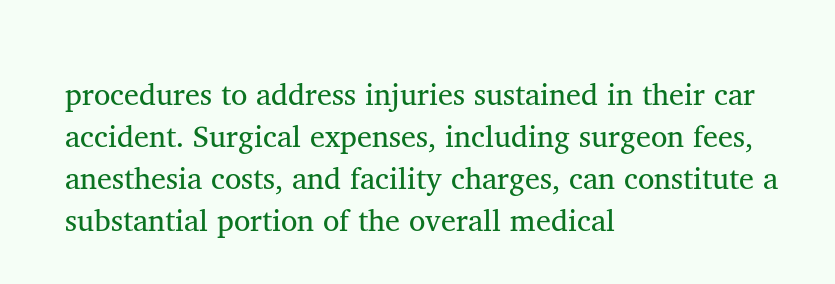procedures to address injuries sustained in their car accident. Surgical expenses, including surgeon fees, anesthesia costs, and facility charges, can constitute a substantial portion of the overall medical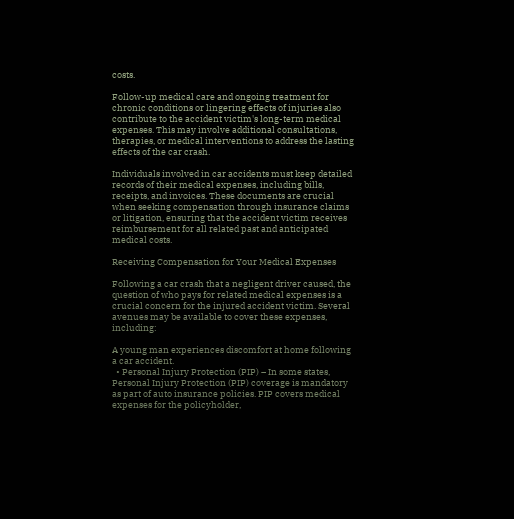costs.

Follow-up medical care and ongoing treatment for chronic conditions or lingering effects of injuries also contribute to the accident victim's long-term medical expenses. This may involve additional consultations, therapies, or medical interventions to address the lasting effects of the car crash.

Individuals involved in car accidents must keep detailed records of their medical expenses, including bills, receipts, and invoices. These documents are crucial when seeking compensation through insurance claims or litigation, ensuring that the accident victim receives reimbursement for all related past and anticipated medical costs.

Receiving Compensation for Your Medical Expenses

Following a car crash that a negligent driver caused, the question of who pays for related medical expenses is a crucial concern for the injured accident victim. Several avenues may be available to cover these expenses, including:

A young man experiences discomfort at home following a car accident.
  • Personal Injury Protection (PIP) – In some states, Personal Injury Protection (PIP) coverage is mandatory as part of auto insurance policies. PIP covers medical expenses for the policyholder,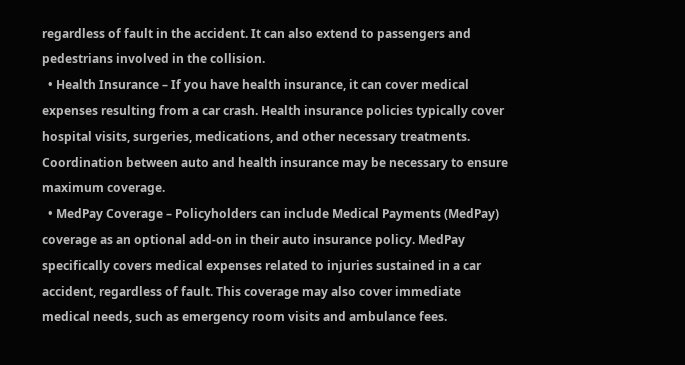regardless of fault in the accident. It can also extend to passengers and pedestrians involved in the collision.
  • Health Insurance – If you have health insurance, it can cover medical expenses resulting from a car crash. Health insurance policies typically cover hospital visits, surgeries, medications, and other necessary treatments. Coordination between auto and health insurance may be necessary to ensure maximum coverage.
  • MedPay Coverage – Policyholders can include Medical Payments (MedPay) coverage as an optional add-on in their auto insurance policy. MedPay specifically covers medical expenses related to injuries sustained in a car accident, regardless of fault. This coverage may also cover immediate medical needs, such as emergency room visits and ambulance fees.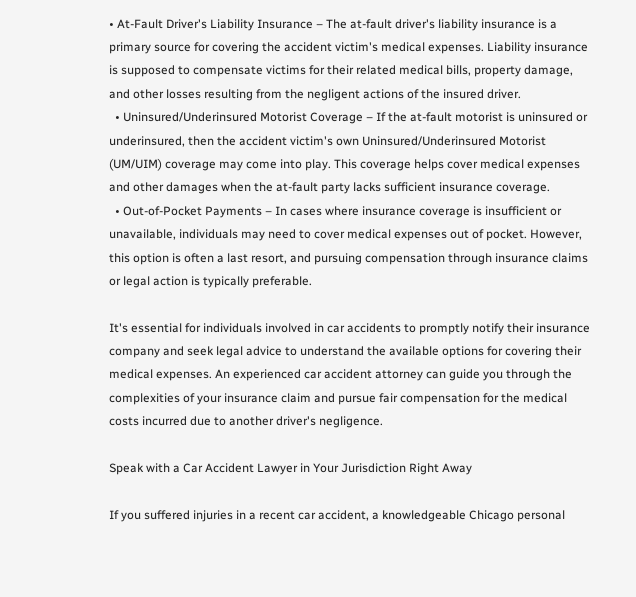• At-Fault Driver's Liability Insurance – The at-fault driver's liability insurance is a primary source for covering the accident victim's medical expenses. Liability insurance is supposed to compensate victims for their related medical bills, property damage, and other losses resulting from the negligent actions of the insured driver.
  • Uninsured/Underinsured Motorist Coverage – If the at-fault motorist is uninsured or underinsured, then the accident victim's own Uninsured/Underinsured Motorist (UM/UIM) coverage may come into play. This coverage helps cover medical expenses and other damages when the at-fault party lacks sufficient insurance coverage.
  • Out-of-Pocket Payments – In cases where insurance coverage is insufficient or unavailable, individuals may need to cover medical expenses out of pocket. However, this option is often a last resort, and pursuing compensation through insurance claims or legal action is typically preferable.

It's essential for individuals involved in car accidents to promptly notify their insurance company and seek legal advice to understand the available options for covering their medical expenses. An experienced car accident attorney can guide you through the complexities of your insurance claim and pursue fair compensation for the medical costs incurred due to another driver's negligence.

Speak with a Car Accident Lawyer in Your Jurisdiction Right Away

If you suffered injuries in a recent car accident, a knowledgeable Chicago personal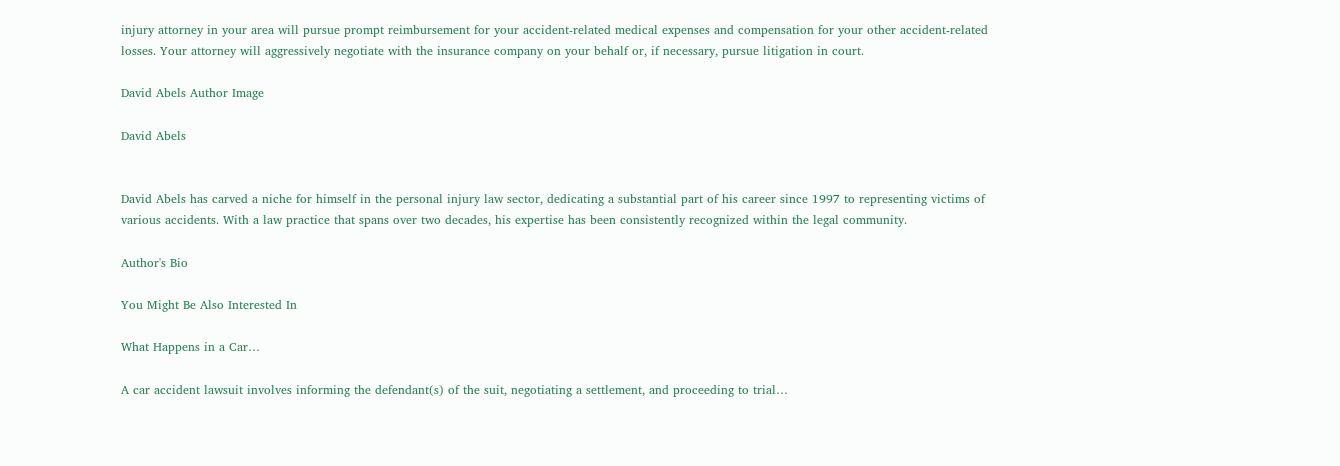injury attorney in your area will pursue prompt reimbursement for your accident-related medical expenses and compensation for your other accident-related losses. Your attorney will aggressively negotiate with the insurance company on your behalf or, if necessary, pursue litigation in court.

David Abels Author Image

David Abels


David Abels has carved a niche for himself in the personal injury law sector, dedicating a substantial part of his career since 1997 to representing victims of various accidents. With a law practice that spans over two decades, his expertise has been consistently recognized within the legal community.

Author's Bio

You Might Be Also Interested In

What Happens in a Car…

A car accident lawsuit involves informing the defendant(s) of the suit, negotiating a settlement, and proceeding to trial…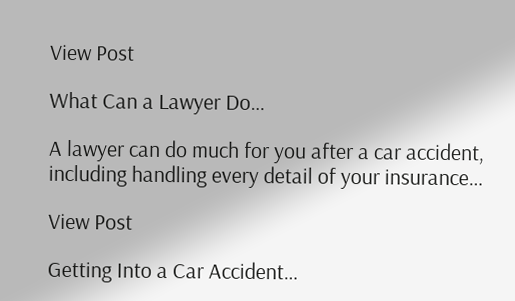View Post

What Can a Lawyer Do…

A lawyer can do much for you after a car accident, including handling every detail of your insurance…

View Post

Getting Into a Car Accident…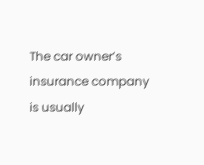The car owner’s insurance company is usually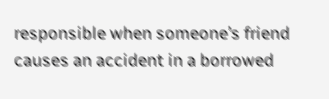responsible when someone’s friend causes an accident in a borrowed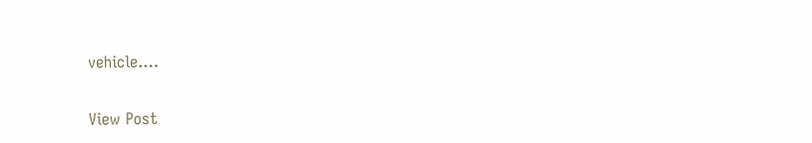vehicle.…

View Post